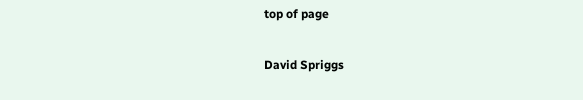top of page

David Spriggs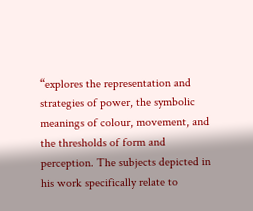“explores the representation and strategies of power, the symbolic meanings of colour, movement, and the thresholds of form and perception. The subjects depicted in his work specifically relate to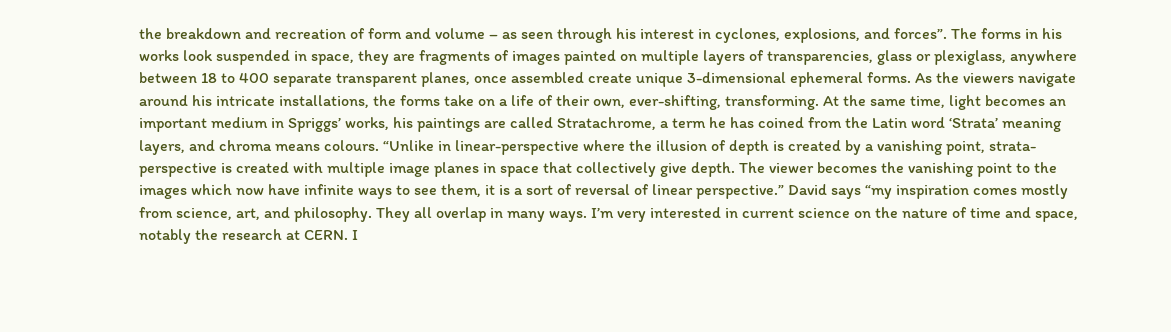the breakdown and recreation of form and volume – as seen through his interest in cyclones, explosions, and forces”. The forms in his works look suspended in space, they are fragments of images painted on multiple layers of transparencies, glass or plexiglass, anywhere between 18 to 400 separate transparent planes, once assembled create unique 3-dimensional ephemeral forms. As the viewers navigate around his intricate installations, the forms take on a life of their own, ever-shifting, transforming. At the same time, light becomes an important medium in Spriggs’ works, his paintings are called Stratachrome, a term he has coined from the Latin word ‘Strata’ meaning layers, and chroma means colours. “Unlike in linear-perspective where the illusion of depth is created by a vanishing point, strata-perspective is created with multiple image planes in space that collectively give depth. The viewer becomes the vanishing point to the images which now have infinite ways to see them, it is a sort of reversal of linear perspective.” David says “my inspiration comes mostly from science, art, and philosophy. They all overlap in many ways. I’m very interested in current science on the nature of time and space, notably the research at CERN. I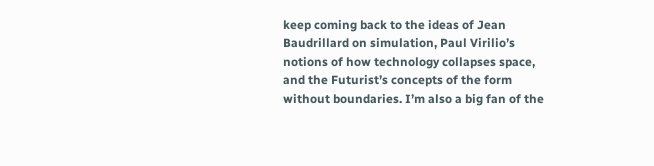keep coming back to the ideas of Jean Baudrillard on simulation, Paul Virilio’s notions of how technology collapses space, and the Futurist’s concepts of the form without boundaries. I’m also a big fan of the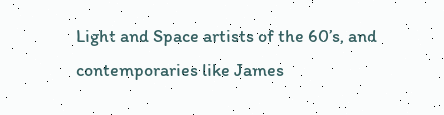Light and Space artists of the 60’s, and contemporaries like James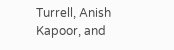Turrell, Anish Kapoor, and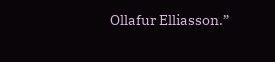Ollafur Elliasson.”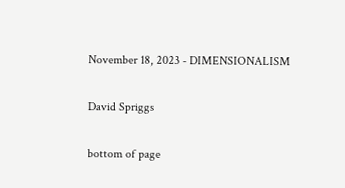November 18, 2023 - DIMENSIONALISM

David Spriggs

bottom of page